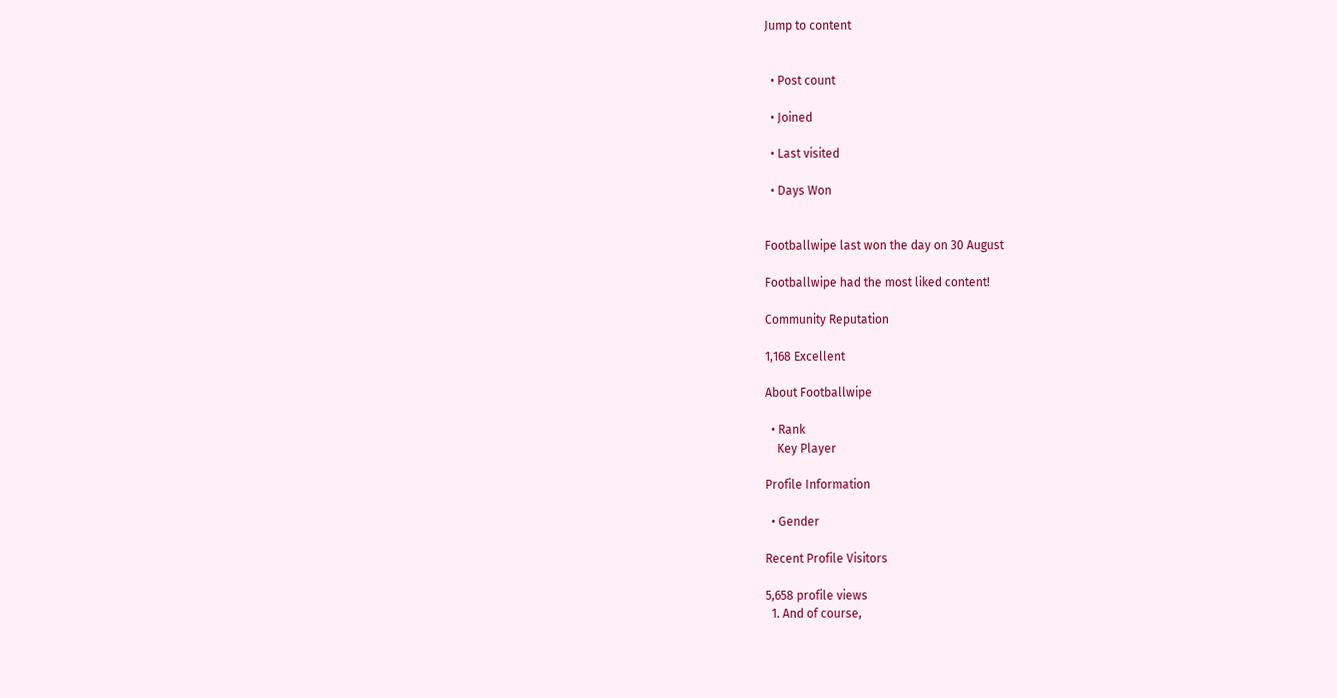Jump to content


  • Post count

  • Joined

  • Last visited

  • Days Won


Footballwipe last won the day on 30 August

Footballwipe had the most liked content!

Community Reputation

1,168 Excellent

About Footballwipe

  • Rank
    Key Player

Profile Information

  • Gender

Recent Profile Visitors

5,658 profile views
  1. And of course,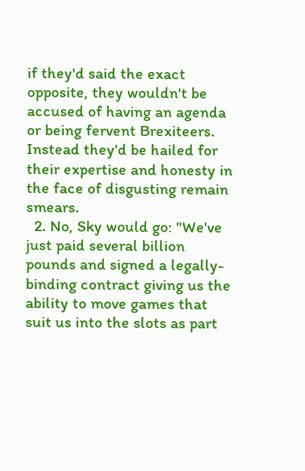if they'd said the exact opposite, they wouldn't be accused of having an agenda or being fervent Brexiteers. Instead they'd be hailed for their expertise and honesty in the face of disgusting remain smears.
  2. No, Sky would go: "We've just paid several billion pounds and signed a legally-binding contract giving us the ability to move games that suit us into the slots as part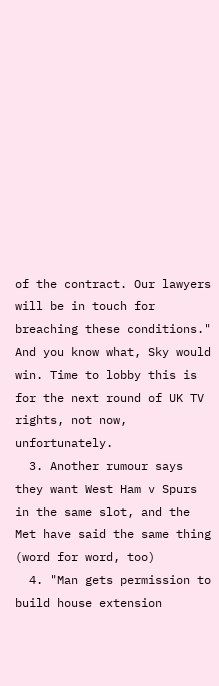of the contract. Our lawyers will be in touch for breaching these conditions." And you know what, Sky would win. Time to lobby this is for the next round of UK TV rights, not now, unfortunately.
  3. Another rumour says they want West Ham v Spurs in the same slot, and the Met have said the same thing (word for word, too)
  4. "Man gets permission to build house extension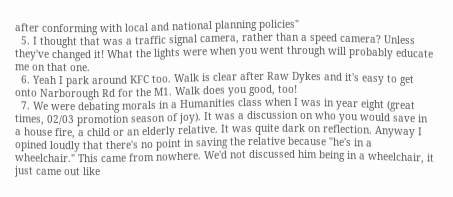after conforming with local and national planning policies"
  5. I thought that was a traffic signal camera, rather than a speed camera? Unless they've changed it! What the lights were when you went through will probably educate me on that one.
  6. Yeah I park around KFC too. Walk is clear after Raw Dykes and it's easy to get onto Narborough Rd for the M1. Walk does you good, too!
  7. We were debating morals in a Humanities class when I was in year eight (great times, 02/03 promotion season of joy). It was a discussion on who you would save in a house fire, a child or an elderly relative. It was quite dark on reflection. Anyway I opined loudly that there's no point in saving the relative because "he's in a wheelchair." This came from nowhere. We'd not discussed him being in a wheelchair, it just came out like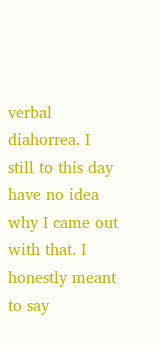verbal diahorrea. I still to this day have no idea why I came out with that. I honestly meant to say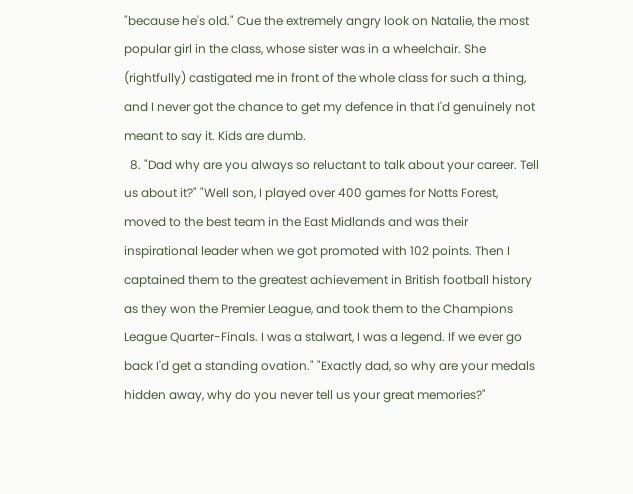"because he's old." Cue the extremely angry look on Natalie, the most popular girl in the class, whose sister was in a wheelchair. She (rightfully) castigated me in front of the whole class for such a thing, and I never got the chance to get my defence in that I'd genuinely not meant to say it. Kids are dumb.
  8. "Dad why are you always so reluctant to talk about your career. Tell us about it?" "Well son, I played over 400 games for Notts Forest, moved to the best team in the East Midlands and was their inspirational leader when we got promoted with 102 points. Then I captained them to the greatest achievement in British football history as they won the Premier League, and took them to the Champions League Quarter-Finals. I was a stalwart, I was a legend. If we ever go back I'd get a standing ovation." "Exactly dad, so why are your medals hidden away, why do you never tell us your great memories?"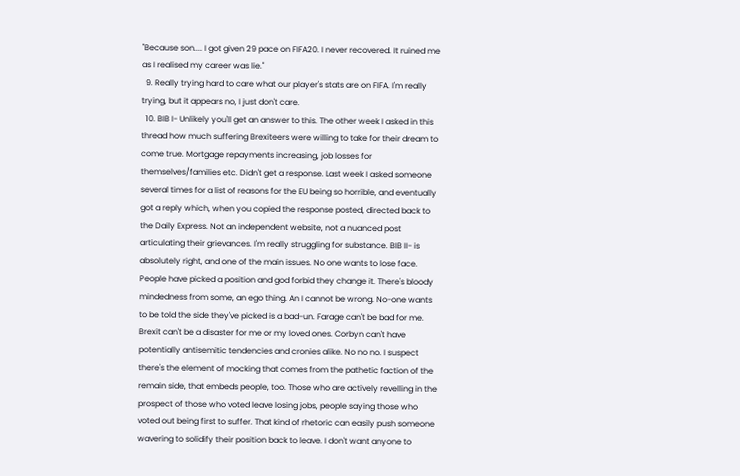"Because son.... I got given 29 pace on FIFA20. I never recovered. It ruined me as I realised my career was lie."
  9. Really trying hard to care what our player's stats are on FIFA. I'm really trying, but it appears no, I just don't care.
  10. BIB I- Unlikely you'll get an answer to this. The other week I asked in this thread how much suffering Brexiteers were willing to take for their dream to come true. Mortgage repayments increasing, job losses for themselves/families etc. Didn't get a response. Last week I asked someone several times for a list of reasons for the EU being so horrible, and eventually got a reply which, when you copied the response posted, directed back to the Daily Express. Not an independent website, not a nuanced post articulating their grievances. I'm really struggling for substance. BIB II- is absolutely right, and one of the main issues. No one wants to lose face. People have picked a position and god forbid they change it. There's bloody mindedness from some, an ego thing. An I cannot be wrong. No-one wants to be told the side they've picked is a bad-un. Farage can't be bad for me. Brexit can't be a disaster for me or my loved ones. Corbyn can't have potentially antisemitic tendencies and cronies alike. No no no. I suspect there's the element of mocking that comes from the pathetic faction of the remain side, that embeds people, too. Those who are actively revelling in the prospect of those who voted leave losing jobs, people saying those who voted out being first to suffer. That kind of rhetoric can easily push someone wavering to solidify their position back to leave. I don't want anyone to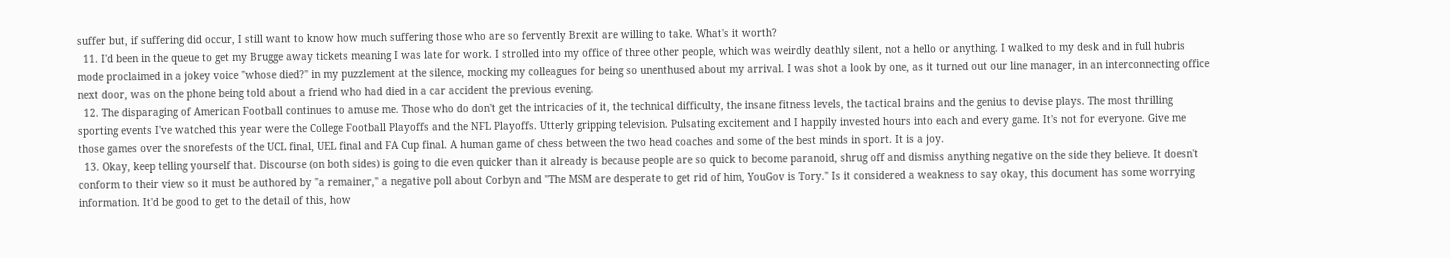suffer but, if suffering did occur, I still want to know how much suffering those who are so fervently Brexit are willing to take. What's it worth?
  11. I'd been in the queue to get my Brugge away tickets meaning I was late for work. I strolled into my office of three other people, which was weirdly deathly silent, not a hello or anything. I walked to my desk and in full hubris mode proclaimed in a jokey voice "whose died?" in my puzzlement at the silence, mocking my colleagues for being so unenthused about my arrival. I was shot a look by one, as it turned out our line manager, in an interconnecting office next door, was on the phone being told about a friend who had died in a car accident the previous evening.
  12. The disparaging of American Football continues to amuse me. Those who do don't get the intricacies of it, the technical difficulty, the insane fitness levels, the tactical brains and the genius to devise plays. The most thrilling sporting events I've watched this year were the College Football Playoffs and the NFL Playoffs. Utterly gripping television. Pulsating excitement and I happily invested hours into each and every game. It's not for everyone. Give me those games over the snorefests of the UCL final, UEL final and FA Cup final. A human game of chess between the two head coaches and some of the best minds in sport. It is a joy.
  13. Okay, keep telling yourself that. Discourse (on both sides) is going to die even quicker than it already is because people are so quick to become paranoid, shrug off and dismiss anything negative on the side they believe. It doesn't conform to their view so it must be authored by "a remainer," a negative poll about Corbyn and "The MSM are desperate to get rid of him, YouGov is Tory." Is it considered a weakness to say okay, this document has some worrying information. It'd be good to get to the detail of this, how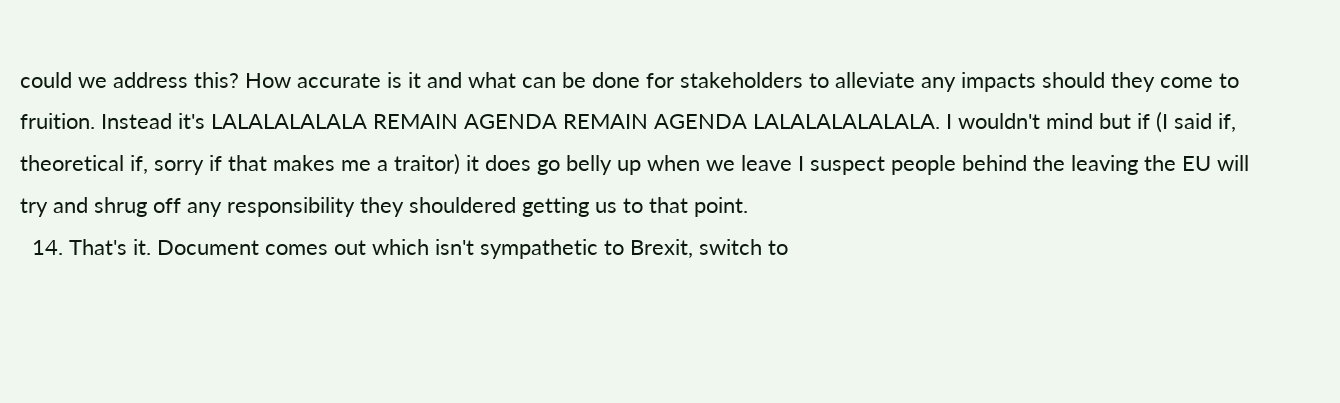could we address this? How accurate is it and what can be done for stakeholders to alleviate any impacts should they come to fruition. Instead it's LALALALALALA REMAIN AGENDA REMAIN AGENDA LALALALALALALA. I wouldn't mind but if (I said if, theoretical if, sorry if that makes me a traitor) it does go belly up when we leave I suspect people behind the leaving the EU will try and shrug off any responsibility they shouldered getting us to that point.
  14. That's it. Document comes out which isn't sympathetic to Brexit, switch to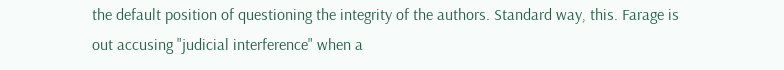the default position of questioning the integrity of the authors. Standard way, this. Farage is out accusing "judicial interference" when a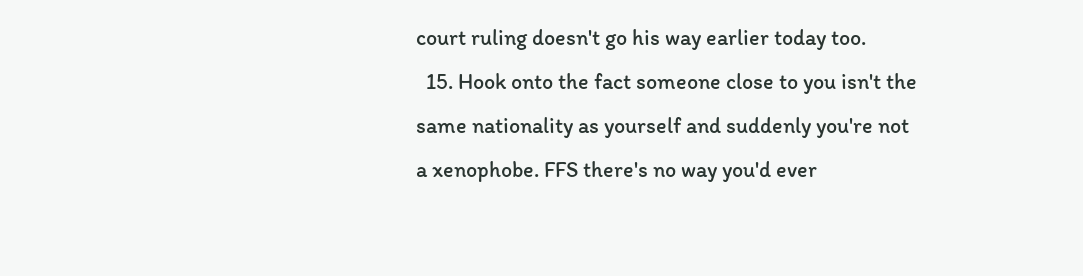court ruling doesn't go his way earlier today too.
  15. Hook onto the fact someone close to you isn't the same nationality as yourself and suddenly you're not a xenophobe. FFS there's no way you'd ever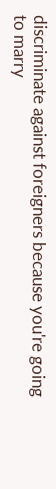discriminate against foreigners because you're going to marry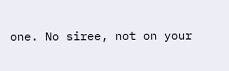one. No siree, not on your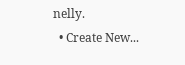nelly.
  • Create New...